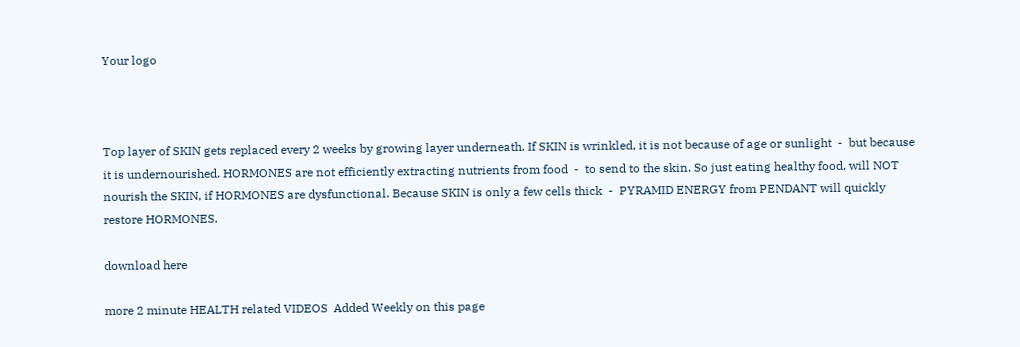Your logo



Top layer of SKIN gets replaced every 2 weeks by growing layer underneath. If SKIN is wrinkled, it is not because of age or sunlight  -  but because it is undernourished. HORMONES are not efficiently extracting nutrients from food  -  to send to the skin. So just eating healthy food, will NOT nourish the SKIN, if HORMONES are dysfunctional. Because SKIN is only a few cells thick  -  PYRAMID ENERGY from PENDANT will quickly restore HORMONES.

download here

more 2 minute HEALTH related VIDEOS  Added Weekly on this page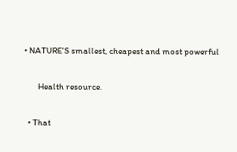• NATURE'S smallest, cheapest and most powerful

       Health resource.

  • That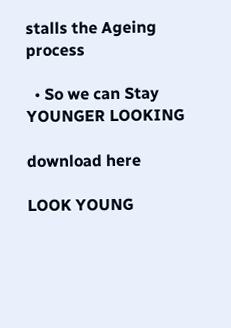stalls the Ageing process

  • So we can Stay YOUNGER LOOKING

download here

LOOK YOUNG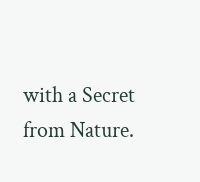with a Secret from Nature.